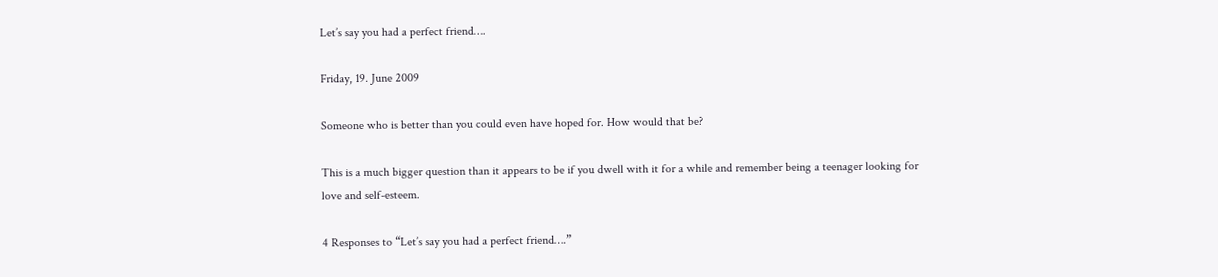Let’s say you had a perfect friend….

Friday, 19. June 2009

Someone who is better than you could even have hoped for. How would that be?

This is a much bigger question than it appears to be if you dwell with it for a while and remember being a teenager looking for love and self-esteem.

4 Responses to “Let’s say you had a perfect friend….”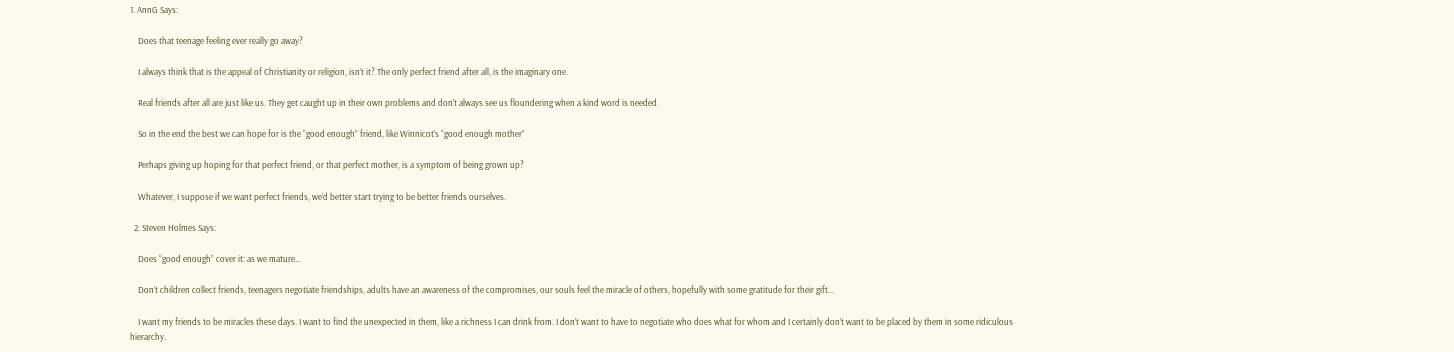1. AnnG Says:

    Does that teenage feeling ever really go away?

    I always think that is the appeal of Christianity or religion, isn’t it? The only perfect friend after all, is the imaginary one.

    Real friends after all are just like us. They get caught up in their own problems and don’t always see us floundering when a kind word is needed.

    So in the end the best we can hope for is the “good enough” friend, like Winnicot’s “good enough mother”

    Perhaps giving up hoping for that perfect friend, or that perfect mother, is a symptom of being grown up?

    Whatever, I suppose if we want perfect friends, we’d better start trying to be better friends ourselves.

  2. Steven Holmes Says:

    Does “good enough” cover it: as we mature…

    Don’t children collect friends, teenagers negotiate friendships, adults have an awareness of the compromises, our souls feel the miracle of others, hopefully with some gratitude for their gift…

    I want my friends to be miracles these days. I want to find the unexpected in them, like a richness I can drink from. I don’t want to have to negotiate who does what for whom and I certainly don’t want to be placed by them in some ridiculous hierarchy.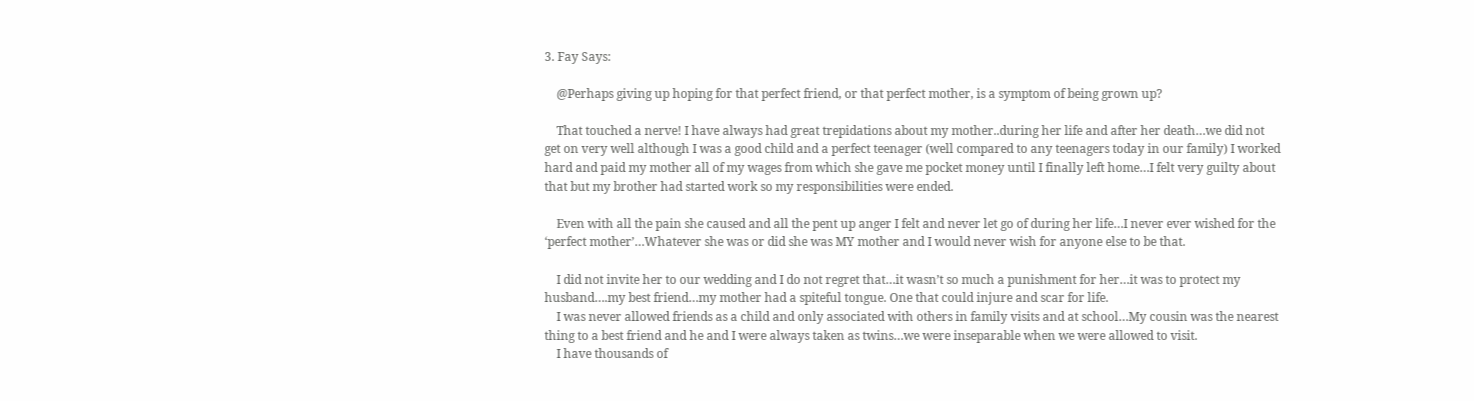3. Fay Says:

    @Perhaps giving up hoping for that perfect friend, or that perfect mother, is a symptom of being grown up?

    That touched a nerve! I have always had great trepidations about my mother..during her life and after her death…we did not get on very well although I was a good child and a perfect teenager (well compared to any teenagers today in our family) I worked hard and paid my mother all of my wages from which she gave me pocket money until I finally left home…I felt very guilty about that but my brother had started work so my responsibilities were ended.

    Even with all the pain she caused and all the pent up anger I felt and never let go of during her life…I never ever wished for the ‘perfect mother’…Whatever she was or did she was MY mother and I would never wish for anyone else to be that.

    I did not invite her to our wedding and I do not regret that…it wasn’t so much a punishment for her…it was to protect my husband….my best friend…my mother had a spiteful tongue. One that could injure and scar for life.
    I was never allowed friends as a child and only associated with others in family visits and at school…My cousin was the nearest thing to a best friend and he and I were always taken as twins…we were inseparable when we were allowed to visit.
    I have thousands of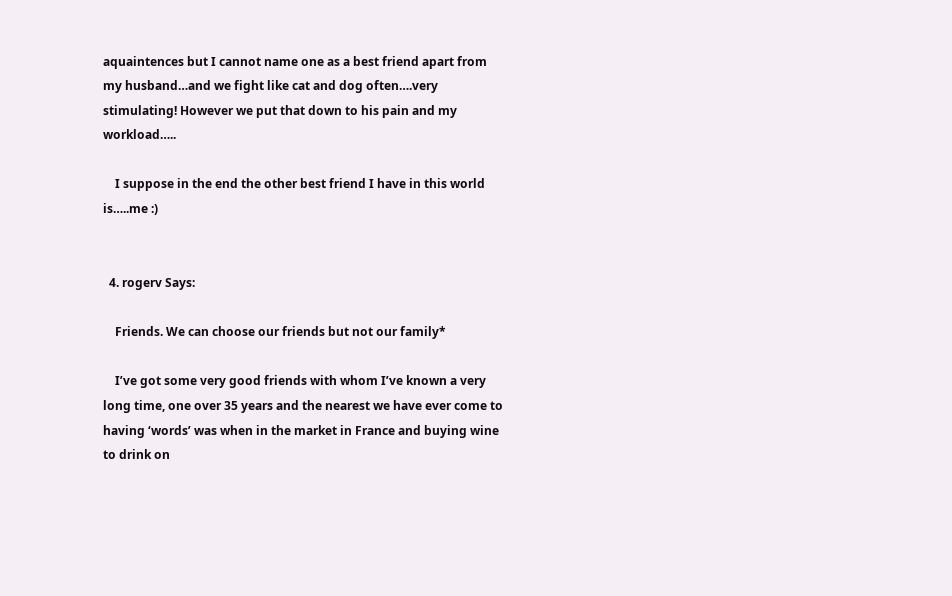aquaintences but I cannot name one as a best friend apart from my husband…and we fight like cat and dog often….very stimulating! However we put that down to his pain and my workload…..

    I suppose in the end the other best friend I have in this world is…..me :)


  4. rogerv Says:

    Friends. We can choose our friends but not our family*

    I’ve got some very good friends with whom I’ve known a very long time, one over 35 years and the nearest we have ever come to having ‘words’ was when in the market in France and buying wine to drink on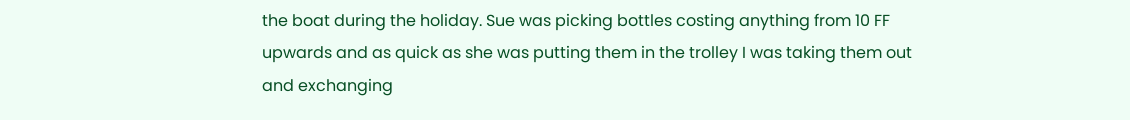the boat during the holiday. Sue was picking bottles costing anything from 10 FF upwards and as quick as she was putting them in the trolley I was taking them out and exchanging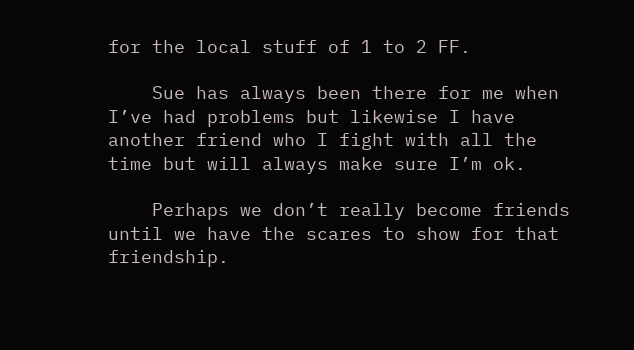for the local stuff of 1 to 2 FF.

    Sue has always been there for me when I’ve had problems but likewise I have another friend who I fight with all the time but will always make sure I’m ok.

    Perhaps we don’t really become friends until we have the scares to show for that friendship.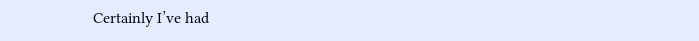Certainly I’ve had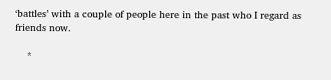‘battles’ with a couple of people here in the past who I regard as friends now.

    *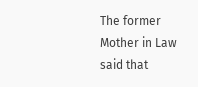The former Mother in Law said that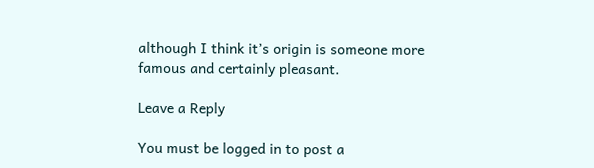although I think it’s origin is someone more famous and certainly pleasant.

Leave a Reply

You must be logged in to post a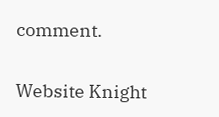comment.

Website Knight